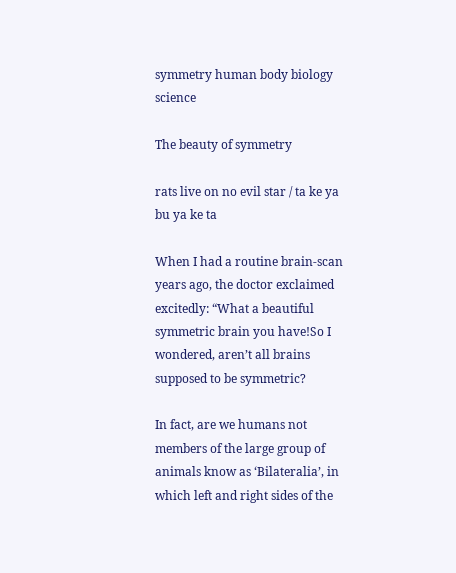symmetry human body biology science

The beauty of symmetry

rats live on no evil star / ta ke ya bu ya ke ta

When I had a routine brain-scan years ago, the doctor exclaimed excitedly: “What a beautiful symmetric brain you have!So I wondered, aren’t all brains supposed to be symmetric?

In fact, are we humans not members of the large group of animals know as ‘Bilateralia’, in which left and right sides of the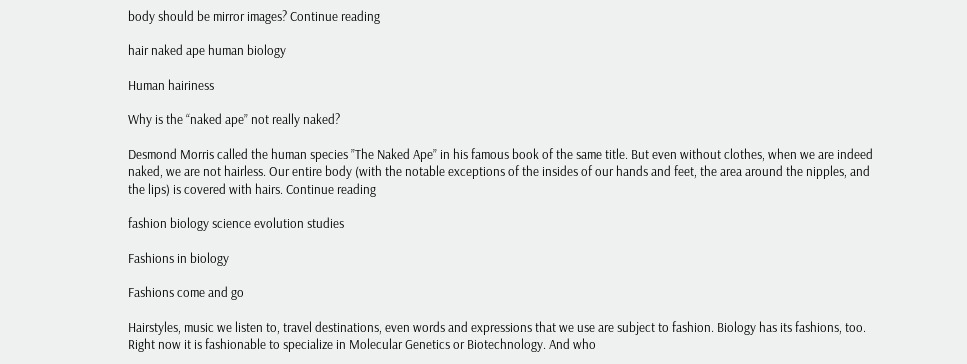body should be mirror images? Continue reading

hair naked ape human biology

Human hairiness

Why is the “naked ape” not really naked?

Desmond Morris called the human species ”The Naked Ape” in his famous book of the same title. But even without clothes, when we are indeed naked, we are not hairless. Our entire body (with the notable exceptions of the insides of our hands and feet, the area around the nipples, and the lips) is covered with hairs. Continue reading

fashion biology science evolution studies

Fashions in biology

Fashions come and go

Hairstyles, music we listen to, travel destinations, even words and expressions that we use are subject to fashion. Biology has its fashions, too. Right now it is fashionable to specialize in Molecular Genetics or Biotechnology. And who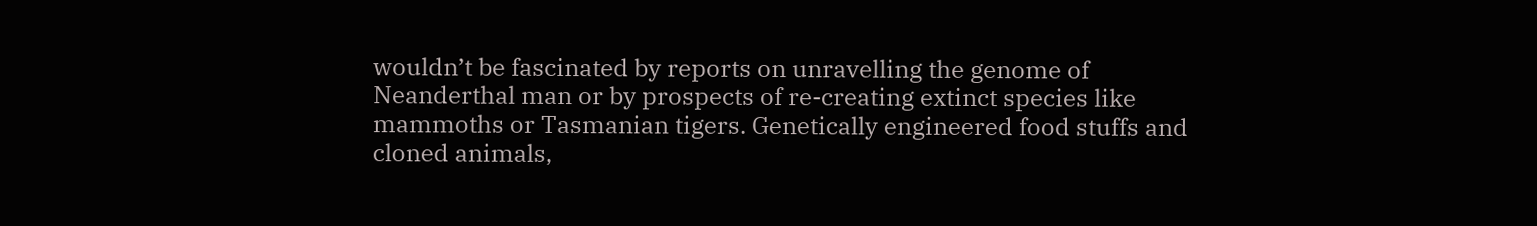wouldn’t be fascinated by reports on unravelling the genome of Neanderthal man or by prospects of re-creating extinct species like mammoths or Tasmanian tigers. Genetically engineered food stuffs and cloned animals,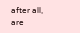after all, are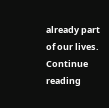already part of our lives. Continue reading